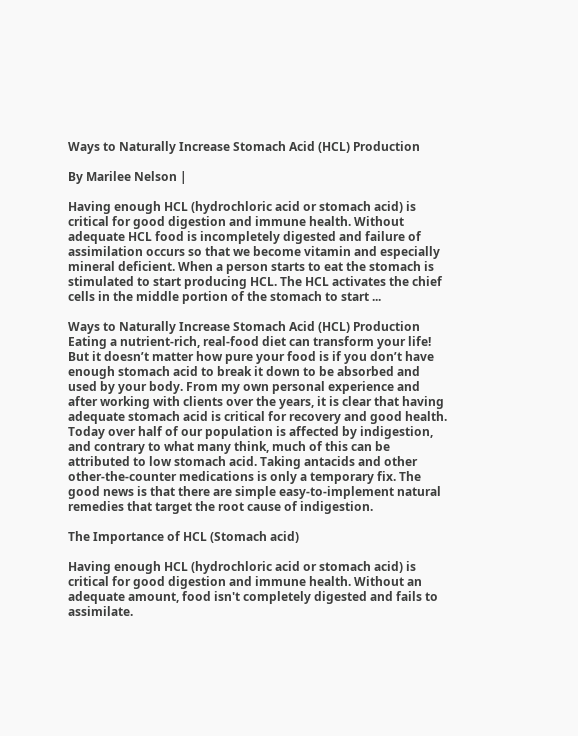Ways to Naturally Increase Stomach Acid (HCL) Production

By Marilee Nelson |

Having enough HCL (hydrochloric acid or stomach acid) is critical for good digestion and immune health. Without adequate HCL food is incompletely digested and failure of assimilation occurs so that we become vitamin and especially mineral deficient. When a person starts to eat the stomach is stimulated to start producing HCL. The HCL activates the chief cells in the middle portion of the stomach to start ...

Ways to Naturally Increase Stomach Acid (HCL) Production
Eating a nutrient-rich, real-food diet can transform your life! But it doesn’t matter how pure your food is if you don’t have enough stomach acid to break it down to be absorbed and used by your body. From my own personal experience and after working with clients over the years, it is clear that having adequate stomach acid is critical for recovery and good health. Today over half of our population is affected by indigestion, and contrary to what many think, much of this can be attributed to low stomach acid. Taking antacids and other other-the-counter medications is only a temporary fix. The good news is that there are simple easy-to-implement natural remedies that target the root cause of indigestion.

The Importance of HCL (Stomach acid)

Having enough HCL (hydrochloric acid or stomach acid) is critical for good digestion and immune health. Without an adequate amount, food isn't completely digested and fails to assimilate.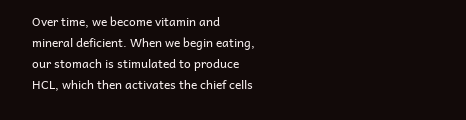Over time, we become vitamin and mineral deficient. When we begin eating, our stomach is stimulated to produce HCL, which then activates the chief cells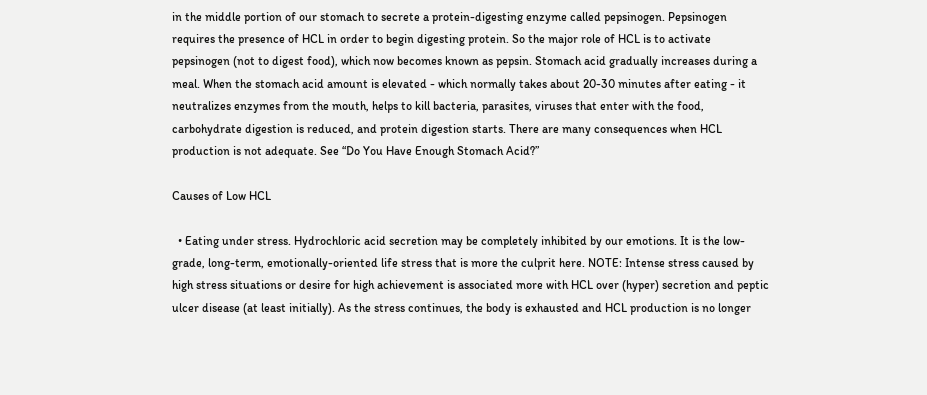in the middle portion of our stomach to secrete a protein-digesting enzyme called pepsinogen. Pepsinogen requires the presence of HCL in order to begin digesting protein. So the major role of HCL is to activate pepsinogen (not to digest food), which now becomes known as pepsin. Stomach acid gradually increases during a meal. When the stomach acid amount is elevated - which normally takes about 20-30 minutes after eating - it neutralizes enzymes from the mouth, helps to kill bacteria, parasites, viruses that enter with the food, carbohydrate digestion is reduced, and protein digestion starts. There are many consequences when HCL production is not adequate. See “Do You Have Enough Stomach Acid?”

Causes of Low HCL

  • Eating under stress. Hydrochloric acid secretion may be completely inhibited by our emotions. It is the low-grade, long-term, emotionally-oriented life stress that is more the culprit here. NOTE: Intense stress caused by high stress situations or desire for high achievement is associated more with HCL over (hyper) secretion and peptic ulcer disease (at least initially). As the stress continues, the body is exhausted and HCL production is no longer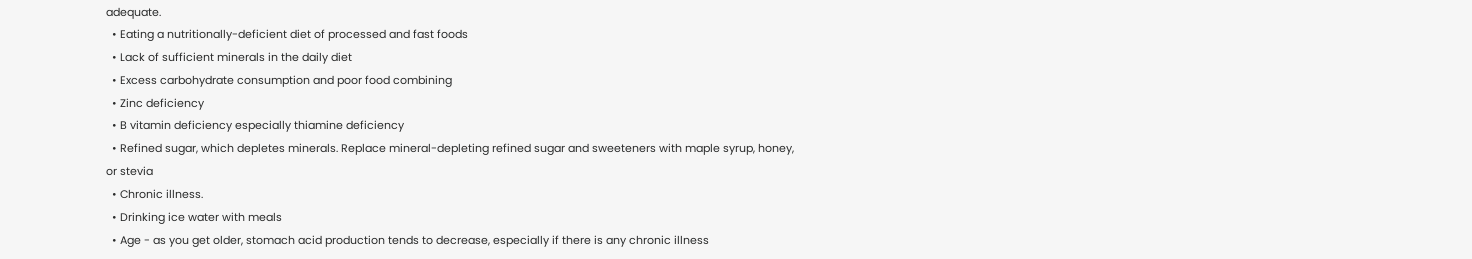adequate.
  • Eating a nutritionally-deficient diet of processed and fast foods
  • Lack of sufficient minerals in the daily diet
  • Excess carbohydrate consumption and poor food combining
  • Zinc deficiency
  • B vitamin deficiency especially thiamine deficiency
  • Refined sugar, which depletes minerals. Replace mineral-depleting refined sugar and sweeteners with maple syrup, honey, or stevia
  • Chronic illness.
  • Drinking ice water with meals
  • Age - as you get older, stomach acid production tends to decrease, especially if there is any chronic illness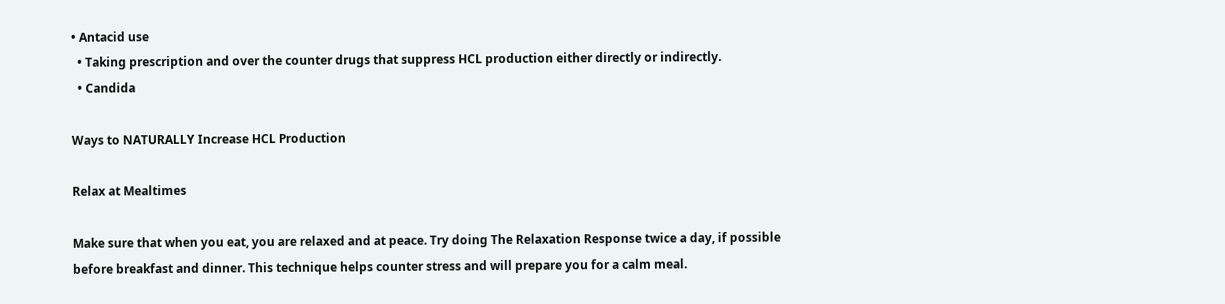• Antacid use
  • Taking prescription and over the counter drugs that suppress HCL production either directly or indirectly.
  • Candida

Ways to NATURALLY Increase HCL Production

Relax at Mealtimes

Make sure that when you eat, you are relaxed and at peace. Try doing The Relaxation Response twice a day, if possible before breakfast and dinner. This technique helps counter stress and will prepare you for a calm meal.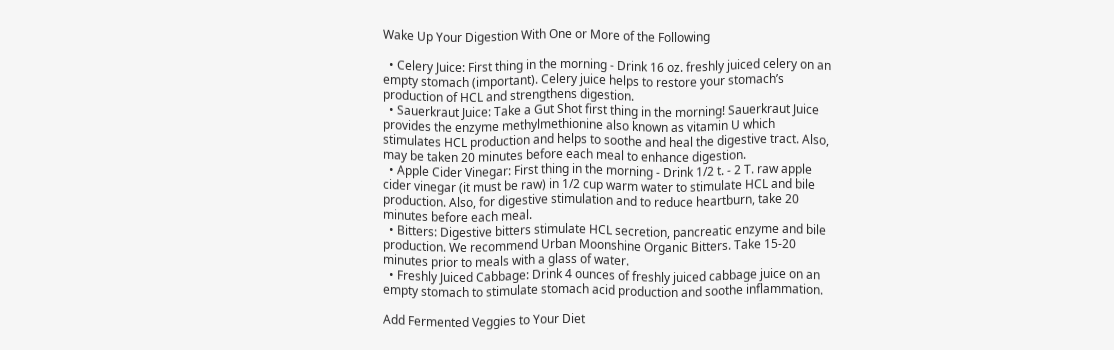Wake Up Your Digestion With One or More of the Following

  • Celery Juice: First thing in the morning - Drink 16 oz. freshly juiced celery on an empty stomach (important). Celery juice helps to restore your stomach’s production of HCL and strengthens digestion.
  • Sauerkraut Juice: Take a Gut Shot first thing in the morning! Sauerkraut Juice provides the enzyme methylmethionine also known as vitamin U which stimulates HCL production and helps to soothe and heal the digestive tract. Also, may be taken 20 minutes before each meal to enhance digestion.
  • Apple Cider Vinegar: First thing in the morning - Drink 1/2 t. - 2 T. raw apple cider vinegar (it must be raw) in 1/2 cup warm water to stimulate HCL and bile production. Also, for digestive stimulation and to reduce heartburn, take 20 minutes before each meal.
  • Bitters: Digestive bitters stimulate HCL secretion, pancreatic enzyme and bile production. We recommend Urban Moonshine Organic Bitters. Take 15-20 minutes prior to meals with a glass of water.
  • Freshly Juiced Cabbage: Drink 4 ounces of freshly juiced cabbage juice on an empty stomach to stimulate stomach acid production and soothe inflammation.

Add Fermented Veggies to Your Diet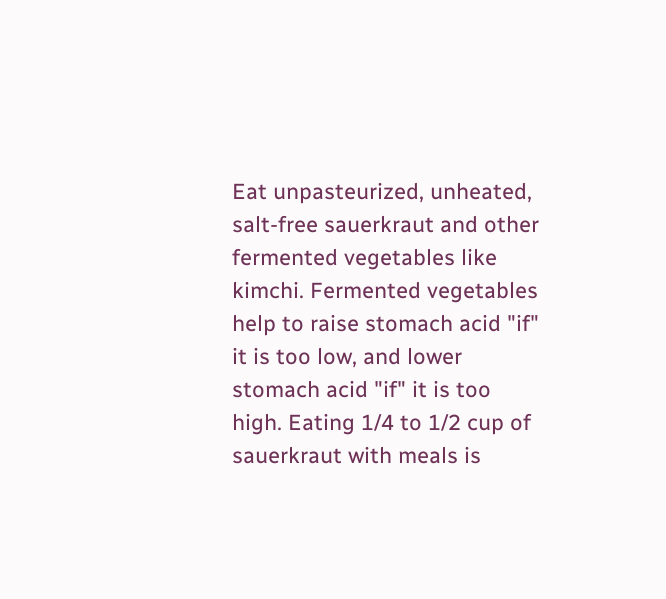Eat unpasteurized, unheated, salt-free sauerkraut and other fermented vegetables like kimchi. Fermented vegetables help to raise stomach acid "if" it is too low, and lower stomach acid "if" it is too high. Eating 1/4 to 1/2 cup of sauerkraut with meals is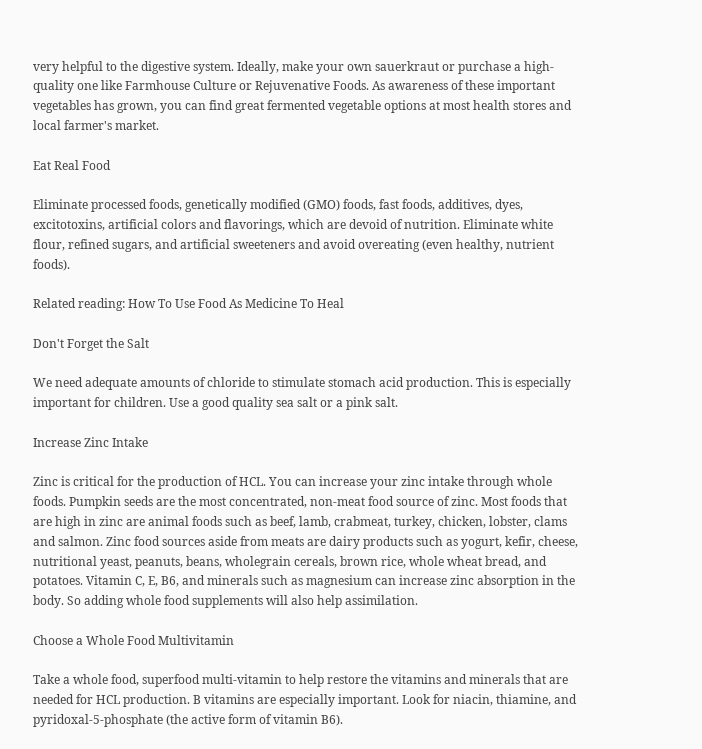very helpful to the digestive system. Ideally, make your own sauerkraut or purchase a high-quality one like Farmhouse Culture or Rejuvenative Foods. As awareness of these important vegetables has grown, you can find great fermented vegetable options at most health stores and local farmer's market.

Eat Real Food

Eliminate processed foods, genetically modified (GMO) foods, fast foods, additives, dyes, excitotoxins, artificial colors and flavorings, which are devoid of nutrition. Eliminate white flour, refined sugars, and artificial sweeteners and avoid overeating (even healthy, nutrient foods).

Related reading: How To Use Food As Medicine To Heal

Don't Forget the Salt

We need adequate amounts of chloride to stimulate stomach acid production. This is especially important for children. Use a good quality sea salt or a pink salt.

Increase Zinc Intake

Zinc is critical for the production of HCL. You can increase your zinc intake through whole foods. Pumpkin seeds are the most concentrated, non-meat food source of zinc. Most foods that are high in zinc are animal foods such as beef, lamb, crabmeat, turkey, chicken, lobster, clams and salmon. Zinc food sources aside from meats are dairy products such as yogurt, kefir, cheese, nutritional yeast, peanuts, beans, wholegrain cereals, brown rice, whole wheat bread, and potatoes. Vitamin C, E, B6, and minerals such as magnesium can increase zinc absorption in the body. So adding whole food supplements will also help assimilation.

Choose a Whole Food Multivitamin

Take a whole food, superfood multi-vitamin to help restore the vitamins and minerals that are needed for HCL production. B vitamins are especially important. Look for niacin, thiamine, and pyridoxal-5-phosphate (the active form of vitamin B6).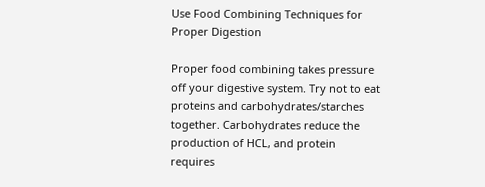Use Food Combining Techniques for Proper Digestion

Proper food combining takes pressure off your digestive system. Try not to eat proteins and carbohydrates/starches together. Carbohydrates reduce the production of HCL, and protein requires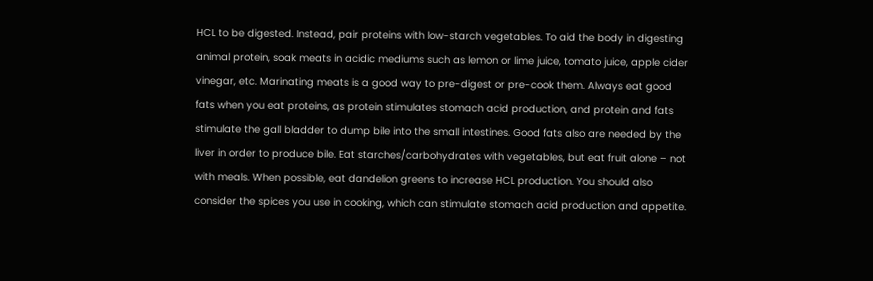HCL to be digested. Instead, pair proteins with low-starch vegetables. To aid the body in digesting animal protein, soak meats in acidic mediums such as lemon or lime juice, tomato juice, apple cider vinegar, etc. Marinating meats is a good way to pre-digest or pre-cook them. Always eat good fats when you eat proteins, as protein stimulates stomach acid production, and protein and fats stimulate the gall bladder to dump bile into the small intestines. Good fats also are needed by the liver in order to produce bile. Eat starches/carbohydrates with vegetables, but eat fruit alone – not with meals. When possible, eat dandelion greens to increase HCL production. You should also consider the spices you use in cooking, which can stimulate stomach acid production and appetite.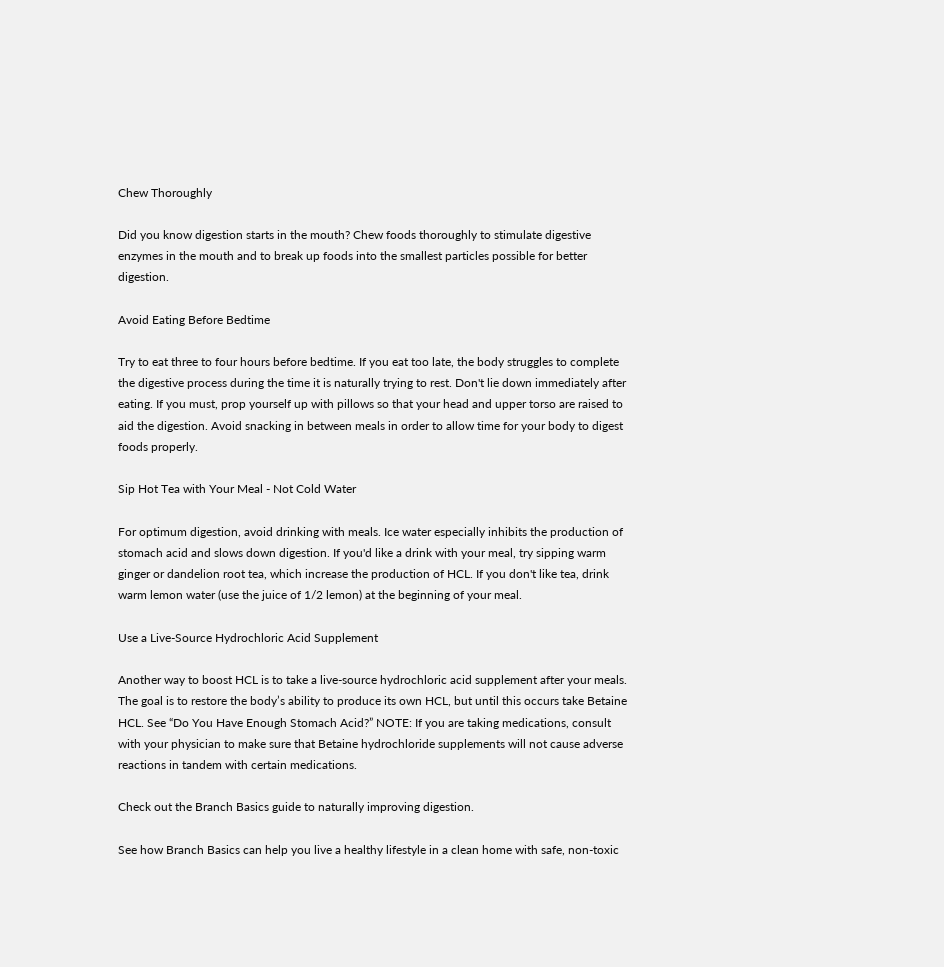Chew Thoroughly

Did you know digestion starts in the mouth? Chew foods thoroughly to stimulate digestive enzymes in the mouth and to break up foods into the smallest particles possible for better digestion.

Avoid Eating Before Bedtime

Try to eat three to four hours before bedtime. If you eat too late, the body struggles to complete the digestive process during the time it is naturally trying to rest. Don't lie down immediately after eating. If you must, prop yourself up with pillows so that your head and upper torso are raised to aid the digestion. Avoid snacking in between meals in order to allow time for your body to digest foods properly.

Sip Hot Tea with Your Meal - Not Cold Water

For optimum digestion, avoid drinking with meals. Ice water especially inhibits the production of stomach acid and slows down digestion. If you'd like a drink with your meal, try sipping warm ginger or dandelion root tea, which increase the production of HCL. If you don't like tea, drink warm lemon water (use the juice of 1/2 lemon) at the beginning of your meal.

Use a Live-Source Hydrochloric Acid Supplement

Another way to boost HCL is to take a live-source hydrochloric acid supplement after your meals. The goal is to restore the body’s ability to produce its own HCL, but until this occurs take Betaine HCL. See “Do You Have Enough Stomach Acid?” NOTE: If you are taking medications, consult with your physician to make sure that Betaine hydrochloride supplements will not cause adverse reactions in tandem with certain medications.

Check out the Branch Basics guide to naturally improving digestion.

See how Branch Basics can help you live a healthy lifestyle in a clean home with safe, non-toxic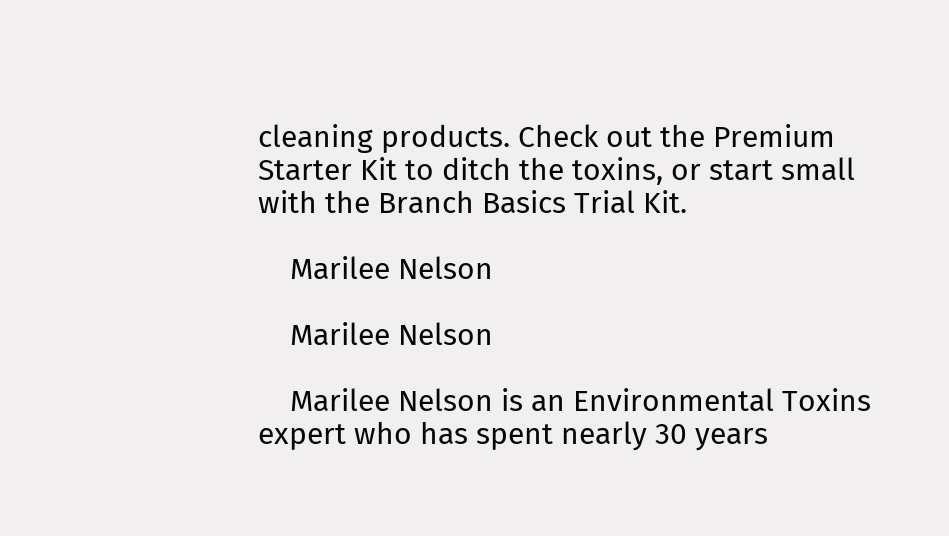cleaning products. Check out the Premium Starter Kit to ditch the toxins, or start small with the Branch Basics Trial Kit.

    Marilee Nelson

    Marilee Nelson

    Marilee Nelson is an Environmental Toxins expert who has spent nearly 30 years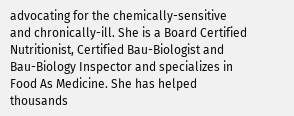advocating for the chemically-sensitive and chronically-ill. She is a Board Certified Nutritionist, Certified Bau-Biologist and Bau-Biology Inspector and specializes in Food As Medicine. She has helped thousands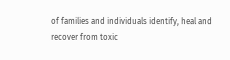of families and individuals identify, heal and recover from toxic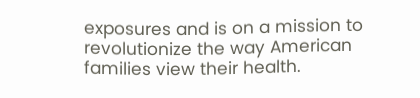exposures and is on a mission to revolutionize the way American families view their health.